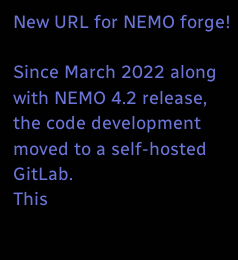New URL for NEMO forge!

Since March 2022 along with NEMO 4.2 release, the code development moved to a self-hosted GitLab.
This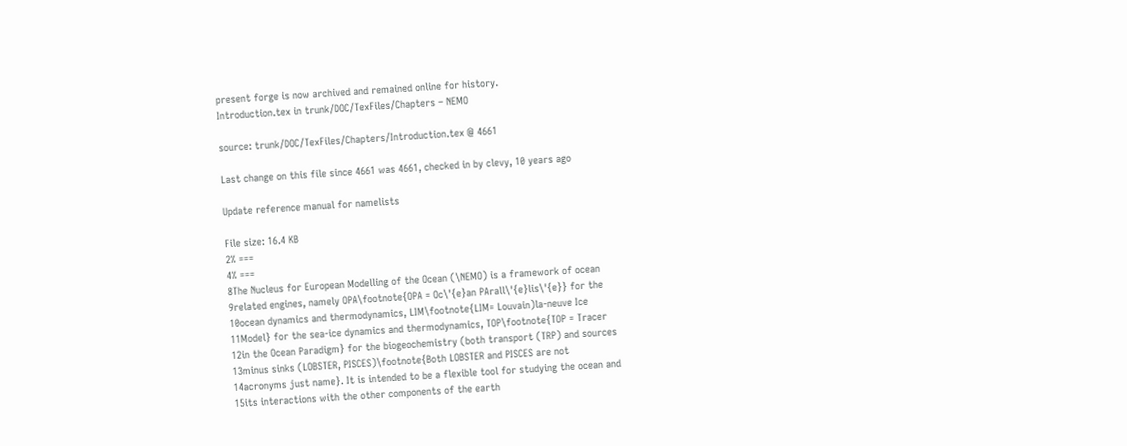present forge is now archived and remained online for history.
Introduction.tex in trunk/DOC/TexFiles/Chapters – NEMO

source: trunk/DOC/TexFiles/Chapters/Introduction.tex @ 4661

Last change on this file since 4661 was 4661, checked in by clevy, 10 years ago

Update reference manual for namelists

File size: 16.4 KB
2% ===
4% ===
8The Nucleus for European Modelling of the Ocean (\NEMO) is a framework of ocean
9related engines, namely OPA\footnote{OPA = Oc\'{e}an PArall\'{e}lis\'{e}} for the
10ocean dynamics and thermodynamics, LIM\footnote{LIM= Louvain)la-neuve Ice
11Model} for the sea-ice dynamics and thermodynamics, TOP\footnote{TOP = Tracer
12in the Ocean Paradigm} for the biogeochemistry (both transport (TRP) and sources
13minus sinks (LOBSTER, PISCES)\footnote{Both LOBSTER and PISCES are not
14acronyms just name}. It is intended to be a flexible tool for studying the ocean and
15its interactions with the other components of the earth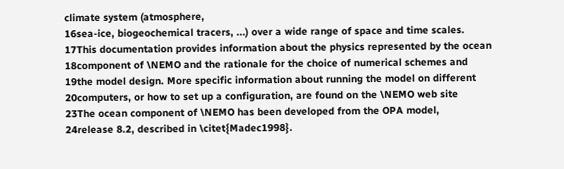climate system (atmosphere,
16sea-ice, biogeochemical tracers, ...) over a wide range of space and time scales.
17This documentation provides information about the physics represented by the ocean
18component of \NEMO and the rationale for the choice of numerical schemes and
19the model design. More specific information about running the model on different
20computers, or how to set up a configuration, are found on the \NEMO web site
23The ocean component of \NEMO has been developed from the OPA model,
24release 8.2, described in \citet{Madec1998}.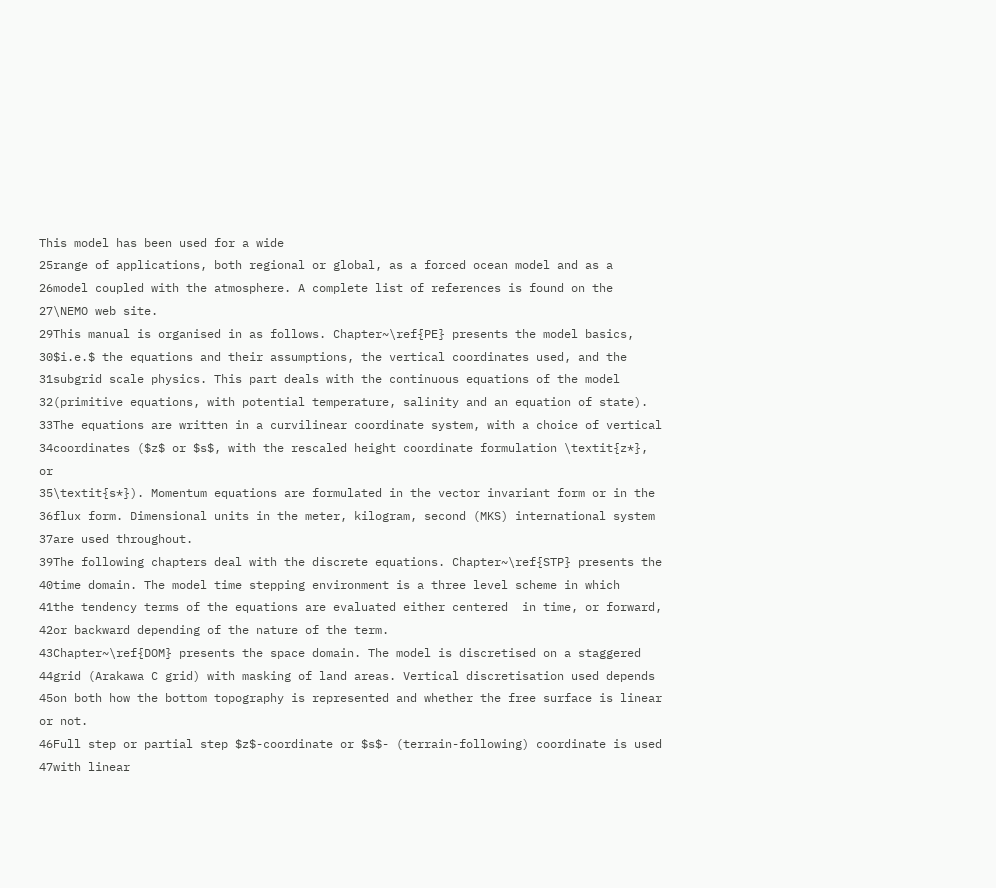This model has been used for a wide
25range of applications, both regional or global, as a forced ocean model and as a
26model coupled with the atmosphere. A complete list of references is found on the
27\NEMO web site.
29This manual is organised in as follows. Chapter~\ref{PE} presents the model basics,
30$i.e.$ the equations and their assumptions, the vertical coordinates used, and the
31subgrid scale physics. This part deals with the continuous equations of the model
32(primitive equations, with potential temperature, salinity and an equation of state).
33The equations are written in a curvilinear coordinate system, with a choice of vertical
34coordinates ($z$ or $s$, with the rescaled height coordinate formulation \textit{z*}, or
35\textit{s*}). Momentum equations are formulated in the vector invariant form or in the
36flux form. Dimensional units in the meter, kilogram, second (MKS) international system
37are used throughout.
39The following chapters deal with the discrete equations. Chapter~\ref{STP} presents the
40time domain. The model time stepping environment is a three level scheme in which
41the tendency terms of the equations are evaluated either centered  in time, or forward,
42or backward depending of the nature of the term.
43Chapter~\ref{DOM} presents the space domain. The model is discretised on a staggered
44grid (Arakawa C grid) with masking of land areas. Vertical discretisation used depends
45on both how the bottom topography is represented and whether the free surface is linear or not.
46Full step or partial step $z$-coordinate or $s$- (terrain-following) coordinate is used
47with linear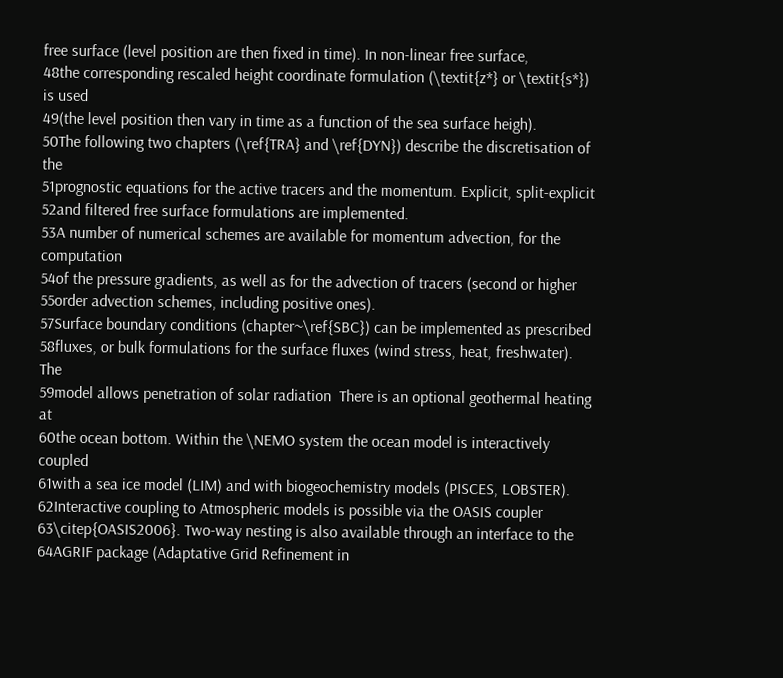free surface (level position are then fixed in time). In non-linear free surface,
48the corresponding rescaled height coordinate formulation (\textit{z*} or \textit{s*}) is used
49(the level position then vary in time as a function of the sea surface heigh).
50The following two chapters (\ref{TRA} and \ref{DYN}) describe the discretisation of the
51prognostic equations for the active tracers and the momentum. Explicit, split-explicit
52and filtered free surface formulations are implemented.
53A number of numerical schemes are available for momentum advection, for the computation
54of the pressure gradients, as well as for the advection of tracers (second or higher
55order advection schemes, including positive ones).
57Surface boundary conditions (chapter~\ref{SBC}) can be implemented as prescribed
58fluxes, or bulk formulations for the surface fluxes (wind stress, heat, freshwater). The
59model allows penetration of solar radiation  There is an optional geothermal heating at
60the ocean bottom. Within the \NEMO system the ocean model is interactively coupled
61with a sea ice model (LIM) and with biogeochemistry models (PISCES, LOBSTER).
62Interactive coupling to Atmospheric models is possible via the OASIS coupler
63\citep{OASIS2006}. Two-way nesting is also available through an interface to the
64AGRIF package (Adaptative Grid Refinement in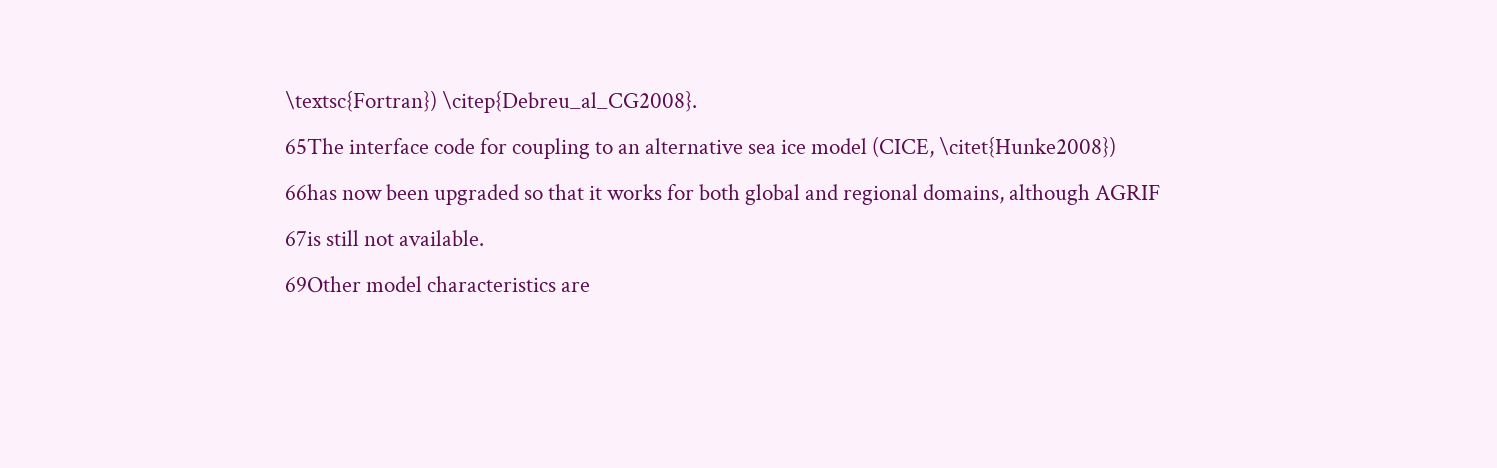\textsc{Fortran}) \citep{Debreu_al_CG2008}.
65The interface code for coupling to an alternative sea ice model (CICE, \citet{Hunke2008})
66has now been upgraded so that it works for both global and regional domains, although AGRIF
67is still not available.
69Other model characteristics are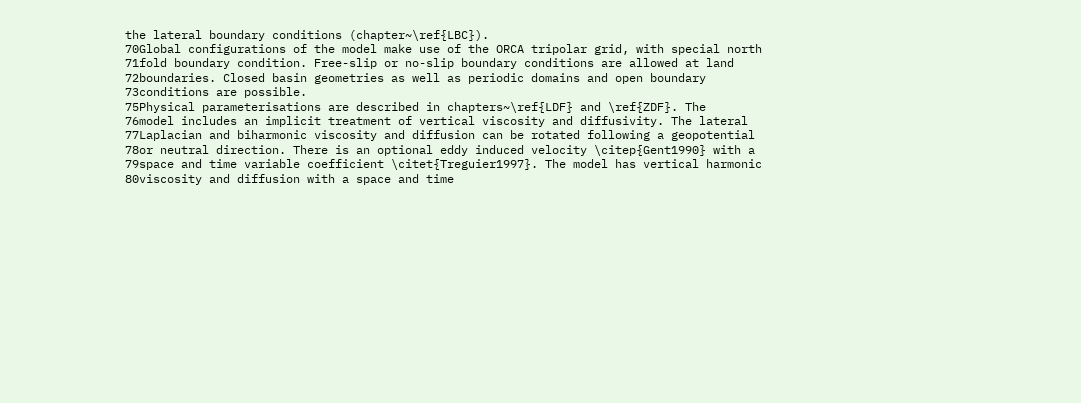the lateral boundary conditions (chapter~\ref{LBC}).
70Global configurations of the model make use of the ORCA tripolar grid, with special north
71fold boundary condition. Free-slip or no-slip boundary conditions are allowed at land
72boundaries. Closed basin geometries as well as periodic domains and open boundary
73conditions are possible.
75Physical parameterisations are described in chapters~\ref{LDF} and \ref{ZDF}. The
76model includes an implicit treatment of vertical viscosity and diffusivity. The lateral
77Laplacian and biharmonic viscosity and diffusion can be rotated following a geopotential
78or neutral direction. There is an optional eddy induced velocity \citep{Gent1990} with a
79space and time variable coefficient \citet{Treguier1997}. The model has vertical harmonic
80viscosity and diffusion with a space and time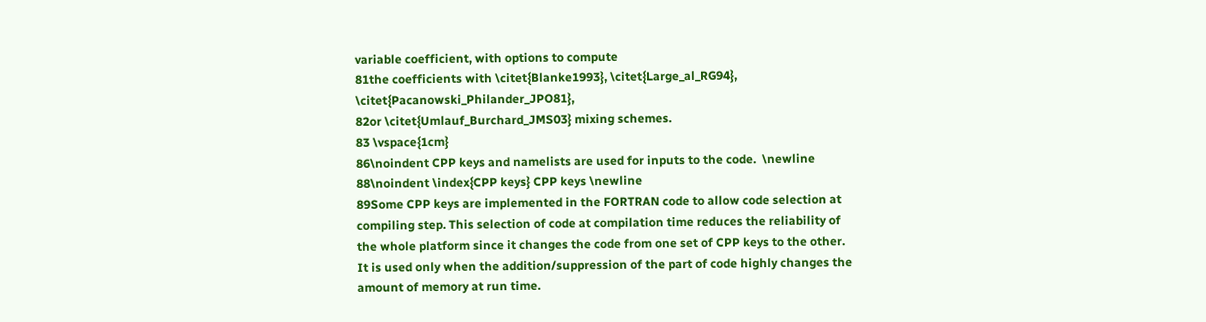variable coefficient, with options to compute
81the coefficients with \citet{Blanke1993}, \citet{Large_al_RG94}, \citet{Pacanowski_Philander_JPO81},
82or \citet{Umlauf_Burchard_JMS03} mixing schemes.
83 \vspace{1cm}
86\noindent CPP keys and namelists are used for inputs to the code.  \newline
88\noindent \index{CPP keys} CPP keys \newline
89Some CPP keys are implemented in the FORTRAN code to allow code selection at compiling step. This selection of code at compilation time reduces the reliability of the whole platform since it changes the code from one set of CPP keys to the other. It is used only when the addition/suppression of the part of code highly changes the amount of memory at run time.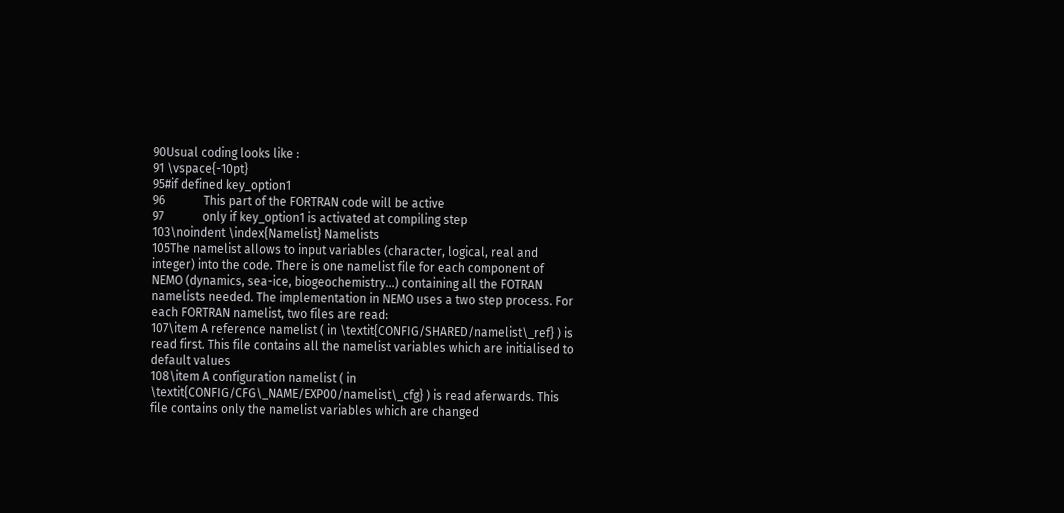90Usual coding looks like :
91 \vspace{-10pt}
95#if defined key_option1
96             This part of the FORTRAN code will be active
97             only if key_option1 is activated at compiling step
103\noindent \index{Namelist} Namelists
105The namelist allows to input variables (character, logical, real and integer) into the code. There is one namelist file for each component of NEMO (dynamics, sea-ice, biogeochemistry...) containing all the FOTRAN namelists needed. The implementation in NEMO uses a two step process. For each FORTRAN namelist, two files are read:
107\item A reference namelist ( in \textit{CONFIG/SHARED/namelist\_ref} ) is read first. This file contains all the namelist variables which are initialised to default values
108\item A configuration namelist ( in \textit{CONFIG/CFG\_NAME/EXP00/namelist\_cfg} ) is read aferwards. This file contains only the namelist variables which are changed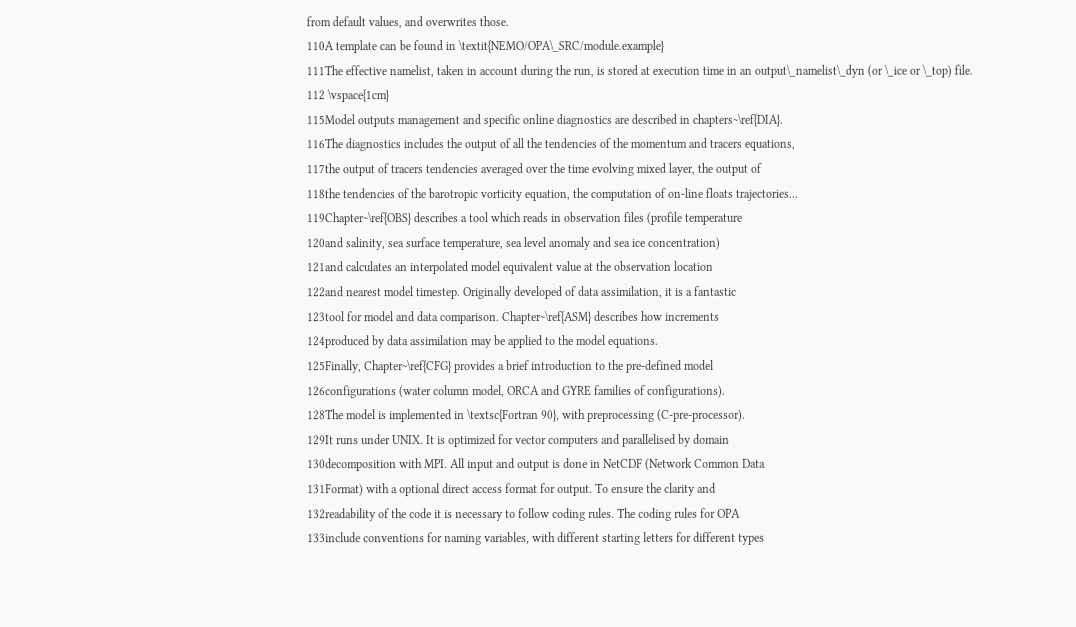from default values, and overwrites those.
110A template can be found in \textit{NEMO/OPA\_SRC/module.example}
111The effective namelist, taken in account during the run, is stored at execution time in an output\_namelist\_dyn (or \_ice or \_top) file.
112 \vspace{1cm}
115Model outputs management and specific online diagnostics are described in chapters~\ref{DIA}.
116The diagnostics includes the output of all the tendencies of the momentum and tracers equations,
117the output of tracers tendencies averaged over the time evolving mixed layer, the output of
118the tendencies of the barotropic vorticity equation, the computation of on-line floats trajectories...
119Chapter~\ref{OBS} describes a tool which reads in observation files (profile temperature
120and salinity, sea surface temperature, sea level anomaly and sea ice concentration)
121and calculates an interpolated model equivalent value at the observation location
122and nearest model timestep. Originally developed of data assimilation, it is a fantastic
123tool for model and data comparison. Chapter~\ref{ASM} describes how increments
124produced by data assimilation may be applied to the model equations.
125Finally, Chapter~\ref{CFG} provides a brief introduction to the pre-defined model
126configurations (water column model, ORCA and GYRE families of configurations).
128The model is implemented in \textsc{Fortran 90}, with preprocessing (C-pre-processor).
129It runs under UNIX. It is optimized for vector computers and parallelised by domain
130decomposition with MPI. All input and output is done in NetCDF (Network Common Data
131Format) with a optional direct access format for output. To ensure the clarity and
132readability of the code it is necessary to follow coding rules. The coding rules for OPA
133include conventions for naming variables, with different starting letters for different types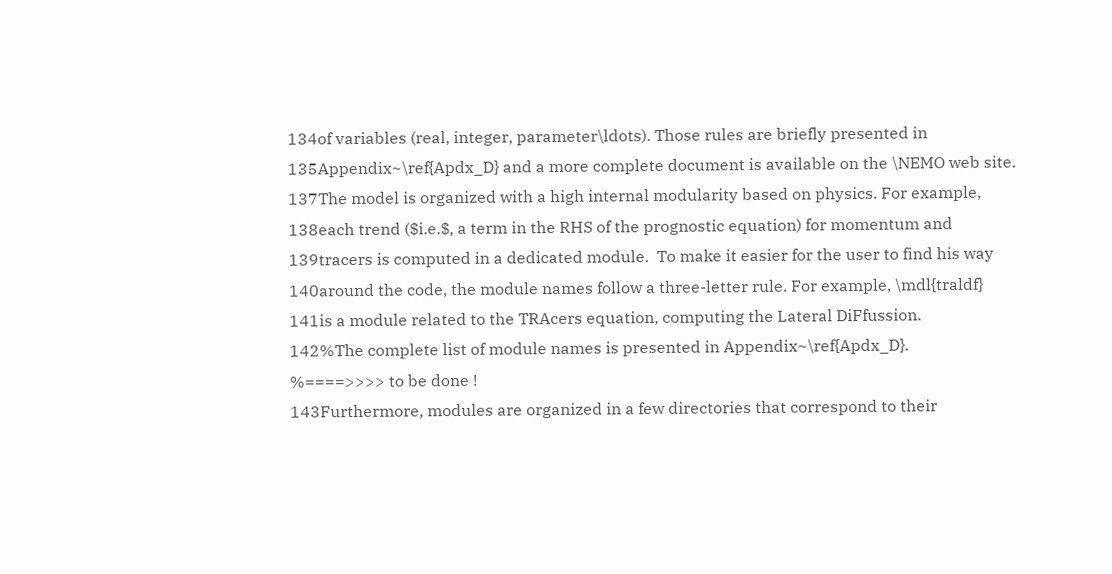134of variables (real, integer, parameter\ldots). Those rules are briefly presented in
135Appendix~\ref{Apdx_D} and a more complete document is available on the \NEMO web site.
137The model is organized with a high internal modularity based on physics. For example,
138each trend ($i.e.$, a term in the RHS of the prognostic equation) for momentum and
139tracers is computed in a dedicated module.  To make it easier for the user to find his way
140around the code, the module names follow a three-letter rule. For example, \mdl{traldf}
141is a module related to the TRAcers equation, computing the Lateral DiFfussion.
142%The complete list of module names is presented in Appendix~\ref{Apdx_D}.      %====>>>> to be done !
143Furthermore, modules are organized in a few directories that correspond to their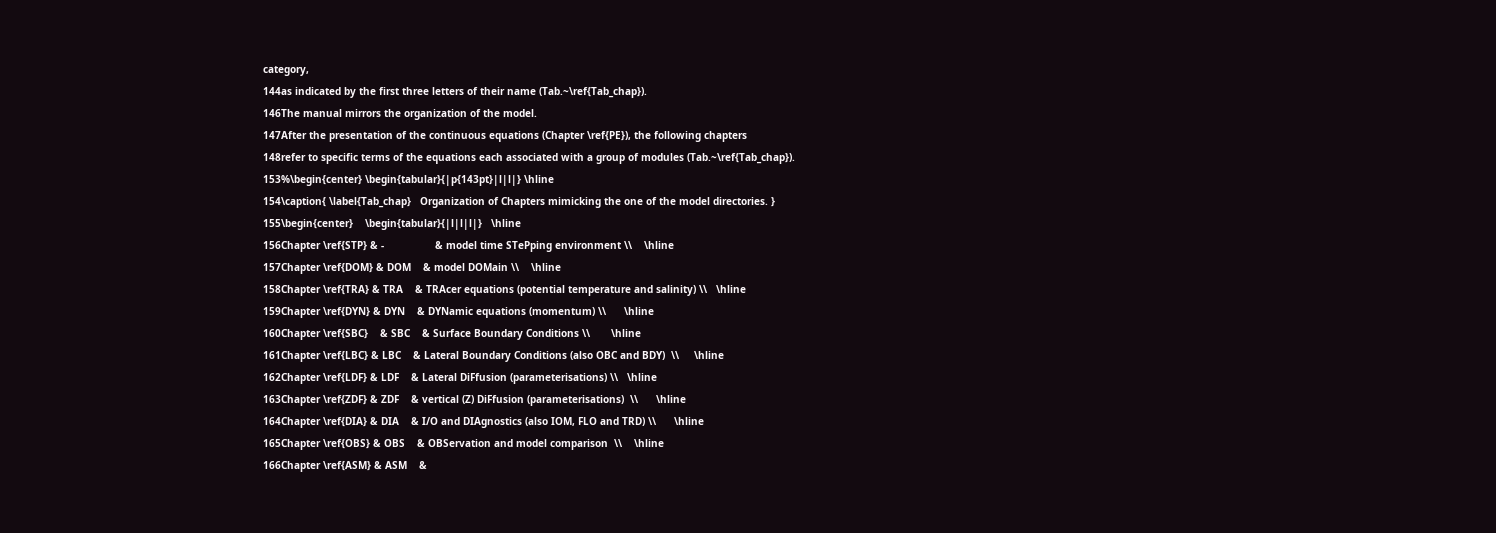category,
144as indicated by the first three letters of their name (Tab.~\ref{Tab_chap}).
146The manual mirrors the organization of the model.
147After the presentation of the continuous equations (Chapter \ref{PE}), the following chapters
148refer to specific terms of the equations each associated with a group of modules (Tab.~\ref{Tab_chap}).
153%\begin{center} \begin{tabular}{|p{143pt}|l|l|} \hline
154\caption{ \label{Tab_chap}   Organization of Chapters mimicking the one of the model directories. }
155\begin{center}    \begin{tabular}{|l|l|l|}   \hline
156Chapter \ref{STP} & -                 & model time STePping environment \\    \hline
157Chapter \ref{DOM} & DOM    & model DOMain \\    \hline
158Chapter \ref{TRA} & TRA    & TRAcer equations (potential temperature and salinity) \\   \hline
159Chapter \ref{DYN} & DYN    & DYNamic equations (momentum) \\      \hline
160Chapter \ref{SBC}    & SBC    & Surface Boundary Conditions \\       \hline
161Chapter \ref{LBC} & LBC    & Lateral Boundary Conditions (also OBC and BDY)  \\     \hline
162Chapter \ref{LDF} & LDF    & Lateral DiFfusion (parameterisations) \\   \hline
163Chapter \ref{ZDF} & ZDF    & vertical (Z) DiFfusion (parameterisations)  \\      \hline
164Chapter \ref{DIA} & DIA    & I/O and DIAgnostics (also IOM, FLO and TRD) \\      \hline
165Chapter \ref{OBS} & OBS    & OBServation and model comparison  \\    \hline
166Chapter \ref{ASM} & ASM    &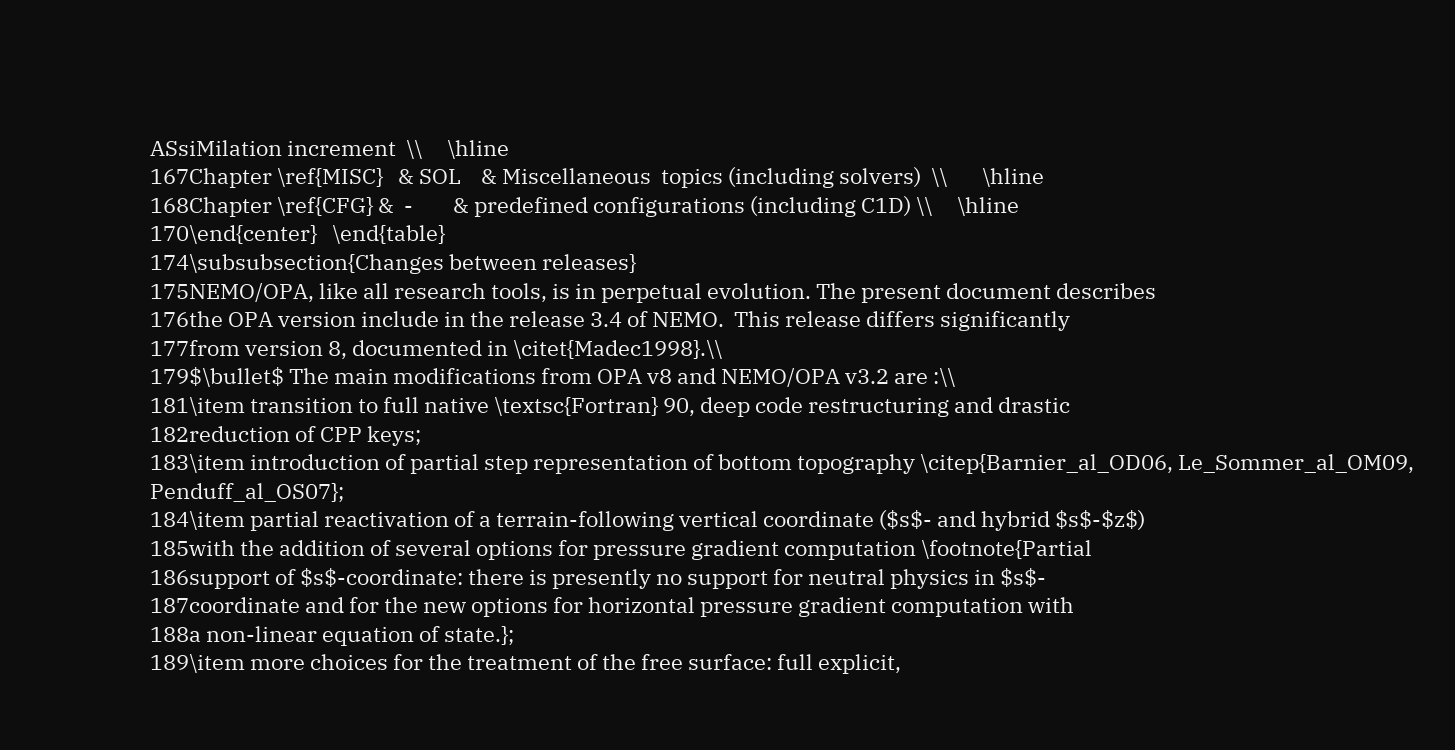ASsiMilation increment  \\     \hline
167Chapter \ref{MISC}   & SOL    & Miscellaneous  topics (including solvers)  \\       \hline
168Chapter \ref{CFG} &  -        & predefined configurations (including C1D) \\     \hline
170\end{center}   \end{table}
174\subsubsection{Changes between releases}
175NEMO/OPA, like all research tools, is in perpetual evolution. The present document describes
176the OPA version include in the release 3.4 of NEMO.  This release differs significantly
177from version 8, documented in \citet{Madec1998}.\\
179$\bullet$ The main modifications from OPA v8 and NEMO/OPA v3.2 are :\\
181\item transition to full native \textsc{Fortran} 90, deep code restructuring and drastic
182reduction of CPP keys;
183\item introduction of partial step representation of bottom topography \citep{Barnier_al_OD06, Le_Sommer_al_OM09, Penduff_al_OS07};
184\item partial reactivation of a terrain-following vertical coordinate ($s$- and hybrid $s$-$z$)
185with the addition of several options for pressure gradient computation \footnote{Partial
186support of $s$-coordinate: there is presently no support for neutral physics in $s$-
187coordinate and for the new options for horizontal pressure gradient computation with
188a non-linear equation of state.};
189\item more choices for the treatment of the free surface: full explicit,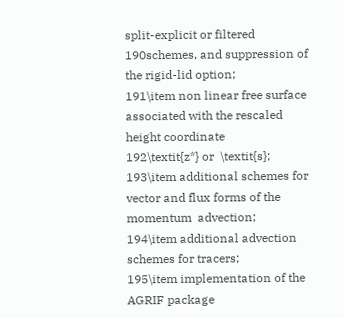split-explicit or filtered
190schemes, and suppression of the rigid-lid option;
191\item non linear free surface associated with the rescaled height coordinate
192\textit{z*} or  \textit{s};
193\item additional schemes for vector and flux forms of the momentum  advection;
194\item additional advection schemes for tracers;
195\item implementation of the AGRIF package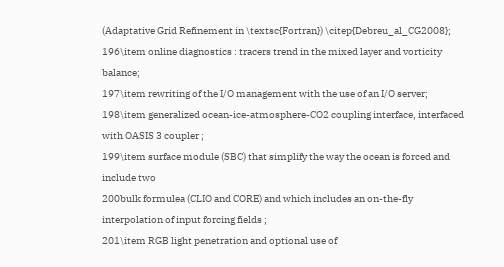(Adaptative Grid Refinement in \textsc{Fortran}) \citep{Debreu_al_CG2008};
196\item online diagnostics : tracers trend in the mixed layer and vorticity balance;
197\item rewriting of the I/O management with the use of an I/O server;
198\item generalized ocean-ice-atmosphere-CO2 coupling interface, interfaced with OASIS 3 coupler ;
199\item surface module (SBC) that simplify the way the ocean is forced and include two
200bulk formulea (CLIO and CORE) and which includes an on-the-fly interpolation of input forcing fields ;
201\item RGB light penetration and optional use of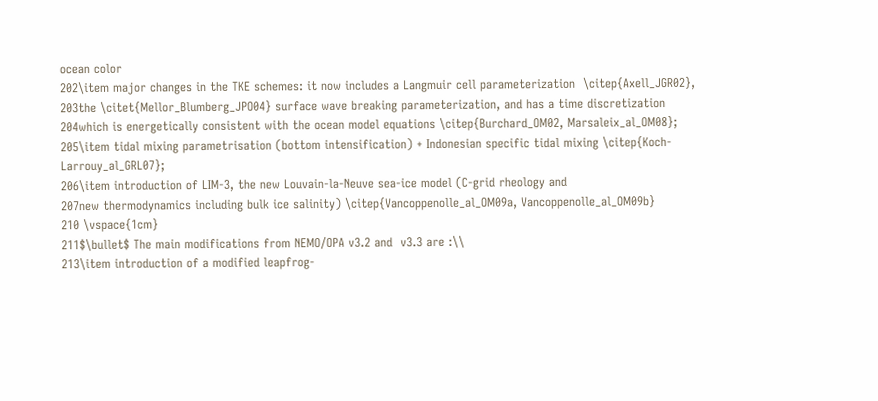ocean color
202\item major changes in the TKE schemes: it now includes a Langmuir cell parameterization  \citep{Axell_JGR02},
203the \citet{Mellor_Blumberg_JPO04} surface wave breaking parameterization, and has a time discretization
204which is energetically consistent with the ocean model equations \citep{Burchard_OM02, Marsaleix_al_OM08};
205\item tidal mixing parametrisation (bottom intensification) + Indonesian specific tidal mixing \citep{Koch-Larrouy_al_GRL07};
206\item introduction of LIM-3, the new Louvain-la-Neuve sea-ice model (C-grid rheology and
207new thermodynamics including bulk ice salinity) \citep{Vancoppenolle_al_OM09a, Vancoppenolle_al_OM09b}
210 \vspace{1cm}
211$\bullet$ The main modifications from NEMO/OPA v3.2 and  v3.3 are :\\
213\item introduction of a modified leapfrog-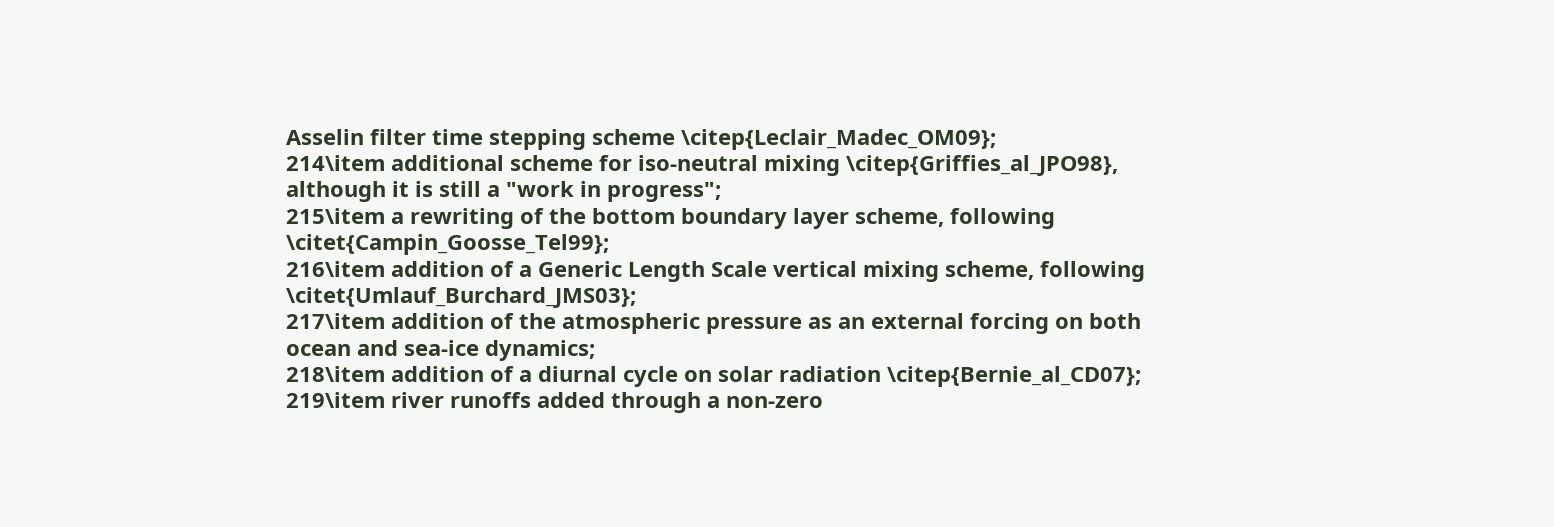Asselin filter time stepping scheme \citep{Leclair_Madec_OM09};
214\item additional scheme for iso-neutral mixing \citep{Griffies_al_JPO98}, although it is still a "work in progress";
215\item a rewriting of the bottom boundary layer scheme, following \citet{Campin_Goosse_Tel99};
216\item addition of a Generic Length Scale vertical mixing scheme, following \citet{Umlauf_Burchard_JMS03};
217\item addition of the atmospheric pressure as an external forcing on both ocean and sea-ice dynamics;
218\item addition of a diurnal cycle on solar radiation \citep{Bernie_al_CD07};
219\item river runoffs added through a non-zero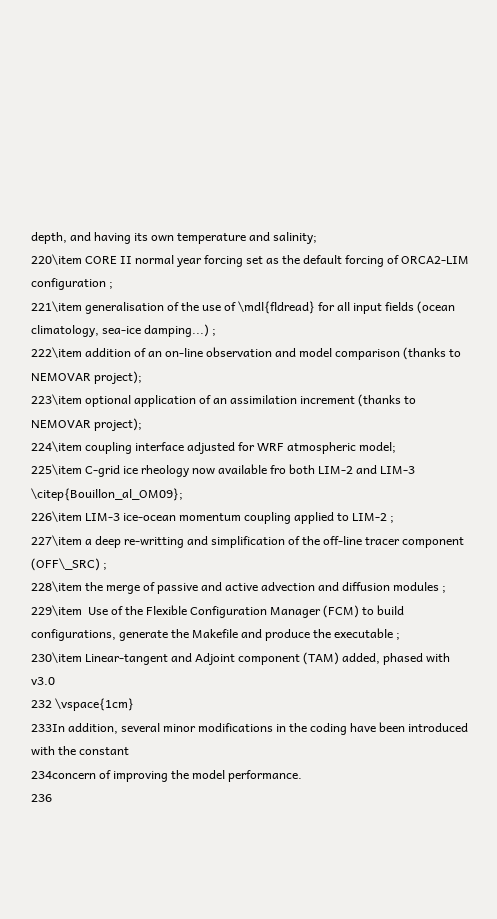depth, and having its own temperature and salinity;
220\item CORE II normal year forcing set as the default forcing of ORCA2-LIM configuration ;
221\item generalisation of the use of \mdl{fldread} for all input fields (ocean climatology, sea-ice damping...) ;
222\item addition of an on-line observation and model comparison (thanks to NEMOVAR project);
223\item optional application of an assimilation increment (thanks to NEMOVAR project);
224\item coupling interface adjusted for WRF atmospheric model;
225\item C-grid ice rheology now available fro both LIM-2 and LIM-3 \citep{Bouillon_al_OM09};
226\item LIM-3 ice-ocean momentum coupling applied to LIM-2 ;
227\item a deep re-writting and simplification of the off-line tracer component (OFF\_SRC) ;
228\item the merge of passive and active advection and diffusion modules ;
229\item  Use of the Flexible Configuration Manager (FCM) to build configurations, generate the Makefile and produce the executable ;
230\item Linear-tangent and Adjoint component (TAM) added, phased with v3.0
232 \vspace{1cm}
233In addition, several minor modifications in the coding have been introduced with the constant
234concern of improving the model performance.
236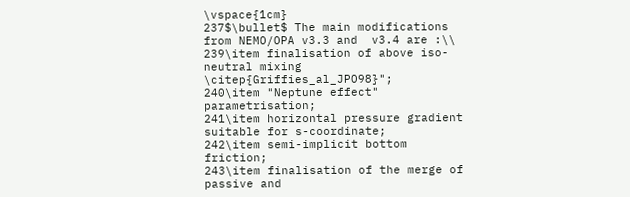\vspace{1cm}
237$\bullet$ The main modifications from NEMO/OPA v3.3 and  v3.4 are :\\
239\item finalisation of above iso-neutral mixing \citep{Griffies_al_JPO98}";
240\item "Neptune effect" parametrisation;
241\item horizontal pressure gradient suitable for s-coordinate;
242\item semi-implicit bottom friction;
243\item finalisation of the merge of passive and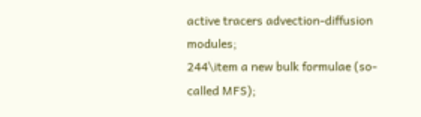active tracers advection-diffusion modules;
244\item a new bulk formulae (so-called MFS);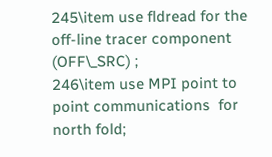245\item use fldread for the off-line tracer component (OFF\_SRC) ;
246\item use MPI point to point communications  for north fold;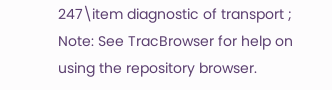247\item diagnostic of transport ;
Note: See TracBrowser for help on using the repository browser.